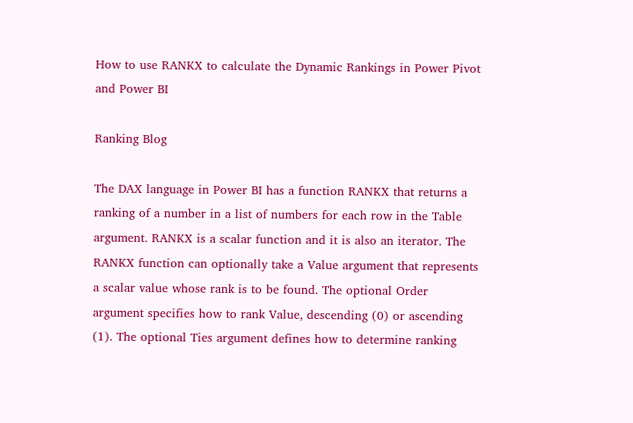How to use RANKX to calculate the Dynamic Rankings in Power Pivot and Power BI

Ranking Blog

The DAX language in Power BI has a function RANKX that returns a ranking of a number in a list of numbers for each row in the Table argument. RANKX is a scalar function and it is also an iterator. The RANKX function can optionally take a Value argument that represents a scalar value whose rank is to be found. The optional Order argument specifies how to rank Value, descending (0) or ascending (1). The optional Ties argument defines how to determine ranking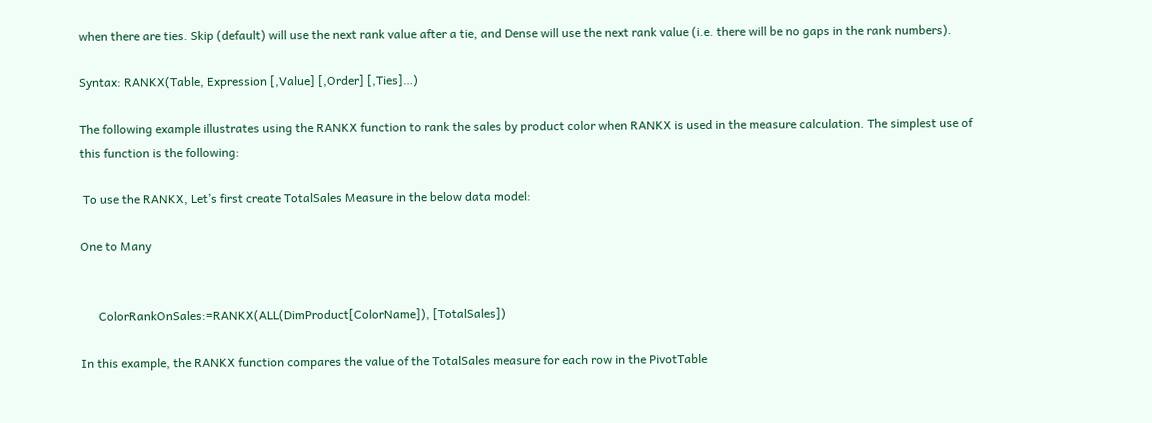when there are ties. Skip (default) will use the next rank value after a tie, and Dense will use the next rank value (i.e. there will be no gaps in the rank numbers).

Syntax: RANKX(Table, Expression [,Value] [,Order] [,Ties]…)

The following example illustrates using the RANKX function to rank the sales by product color when RANKX is used in the measure calculation. The simplest use of this function is the following:

 To use the RANKX, Let’s first create TotalSales Measure in the below data model:

One to Many


      ColorRankOnSales:=RANKX(ALL(DimProduct[ColorName]), [TotalSales])

In this example, the RANKX function compares the value of the TotalSales measure for each row in the PivotTable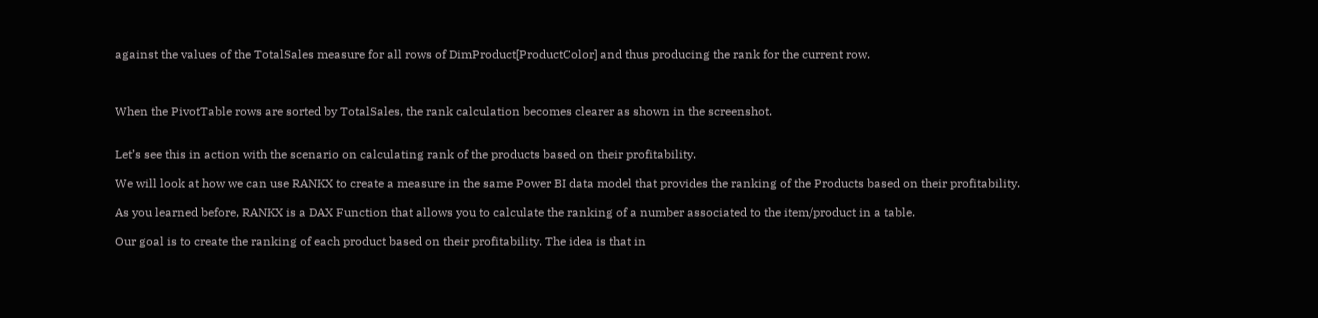against the values of the TotalSales measure for all rows of DimProduct[ProductColor] and thus producing the rank for the current row.



When the PivotTable rows are sorted by TotalSales, the rank calculation becomes clearer as shown in the screenshot.


Let’s see this in action with the scenario on calculating rank of the products based on their profitability.

We will look at how we can use RANKX to create a measure in the same Power BI data model that provides the ranking of the Products based on their profitability.

As you learned before, RANKX is a DAX Function that allows you to calculate the ranking of a number associated to the item/product in a table.

Our goal is to create the ranking of each product based on their profitability. The idea is that in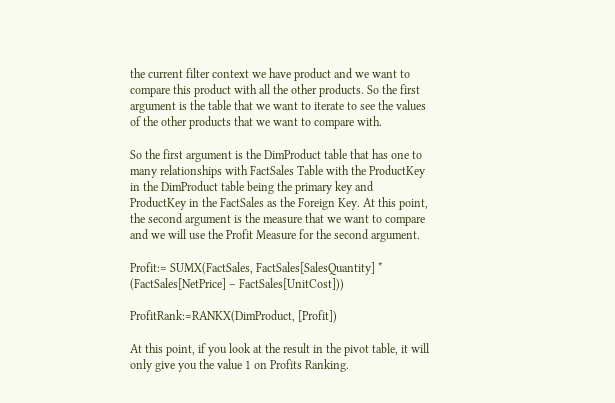the current filter context we have product and we want to compare this product with all the other products. So the first argument is the table that we want to iterate to see the values of the other products that we want to compare with.

So the first argument is the DimProduct table that has one to many relationships with FactSales Table with the ProductKey in the DimProduct table being the primary key and ProductKey in the FactSales as the Foreign Key. At this point, the second argument is the measure that we want to compare and we will use the Profit Measure for the second argument.

Profit:= SUMX(FactSales, FactSales[SalesQuantity] * (FactSales[NetPrice] – FactSales[UnitCost]))

ProfitRank:=RANKX(DimProduct, [Profit])

At this point, if you look at the result in the pivot table, it will only give you the value 1 on Profits Ranking.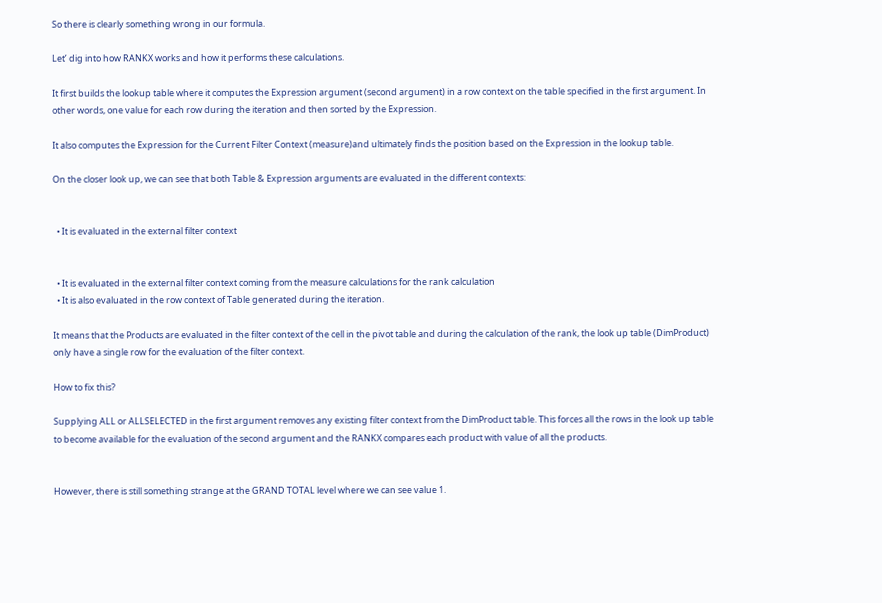So there is clearly something wrong in our formula.

Let’ dig into how RANKX works and how it performs these calculations.

It first builds the lookup table where it computes the Expression argument (second argument) in a row context on the table specified in the first argument. In other words, one value for each row during the iteration and then sorted by the Expression.

It also computes the Expression for the Current Filter Context (measure)and ultimately finds the position based on the Expression in the lookup table.

On the closer look up, we can see that both Table & Expression arguments are evaluated in the different contexts:


  • It is evaluated in the external filter context


  • It is evaluated in the external filter context coming from the measure calculations for the rank calculation
  • It is also evaluated in the row context of Table generated during the iteration.

It means that the Products are evaluated in the filter context of the cell in the pivot table and during the calculation of the rank, the look up table (DimProduct) only have a single row for the evaluation of the filter context.

How to fix this?

Supplying ALL or ALLSELECTED in the first argument removes any existing filter context from the DimProduct table. This forces all the rows in the look up table to become available for the evaluation of the second argument and the RANKX compares each product with value of all the products.


However, there is still something strange at the GRAND TOTAL level where we can see value 1.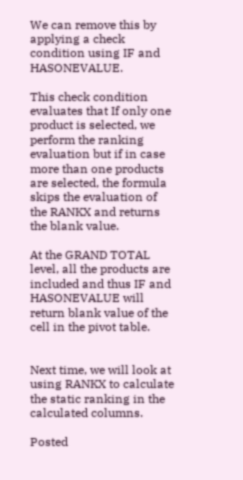We can remove this by applying a check condition using IF and HASONEVALUE.

This check condition evaluates that If only one product is selected, we perform the ranking evaluation but if in case more than one products are selected, the formula skips the evaluation of the RANKX and returns the blank value.

At the GRAND TOTAL level, all the products are included and thus IF and HASONEVALUE will return blank value of the cell in the pivot table.


Next time, we will look at using RANKX to calculate the static ranking in the calculated columns.

Posted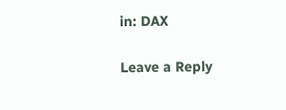in: DAX

Leave a Reply